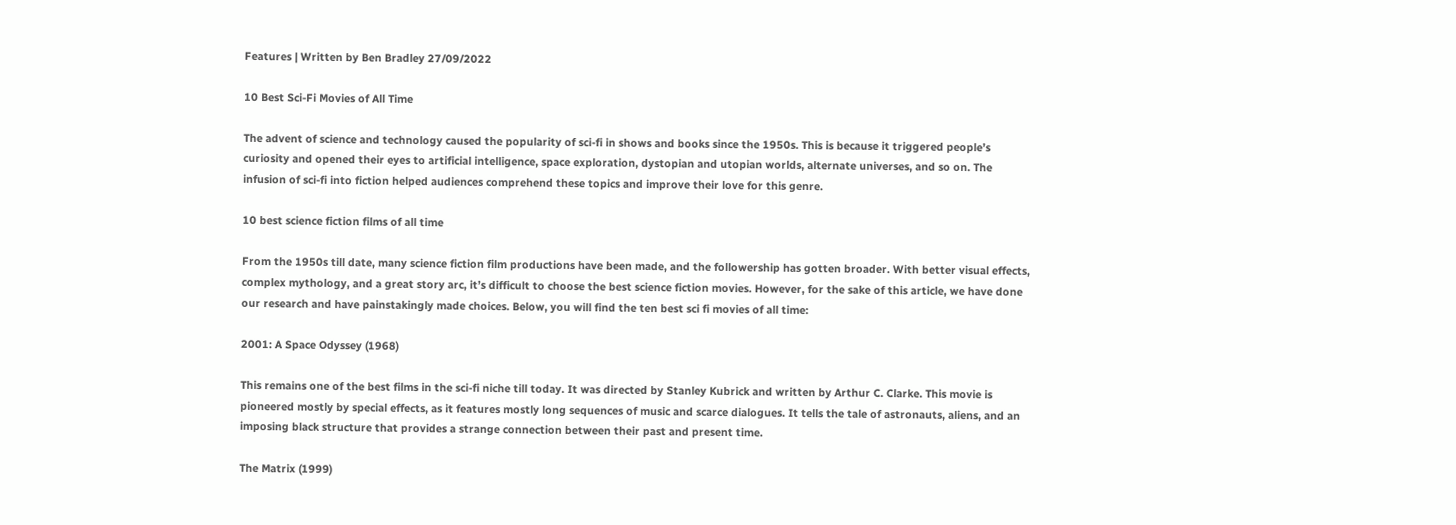Features | Written by Ben Bradley 27/09/2022

10 Best Sci-Fi Movies of All Time

The advent of science and technology caused the popularity of sci-fi in shows and books since the 1950s. This is because it triggered people’s curiosity and opened their eyes to artificial intelligence, space exploration, dystopian and utopian worlds, alternate universes, and so on. The infusion of sci-fi into fiction helped audiences comprehend these topics and improve their love for this genre.

10 best science fiction films of all time

From the 1950s till date, many science fiction film productions have been made, and the followership has gotten broader. With better visual effects, complex mythology, and a great story arc, it’s difficult to choose the best science fiction movies. However, for the sake of this article, we have done our research and have painstakingly made choices. Below, you will find the ten best sci fi movies of all time:

2001: A Space Odyssey (1968)

This remains one of the best films in the sci-fi niche till today. It was directed by Stanley Kubrick and written by Arthur C. Clarke. This movie is pioneered mostly by special effects, as it features mostly long sequences of music and scarce dialogues. It tells the tale of astronauts, aliens, and an imposing black structure that provides a strange connection between their past and present time.

The Matrix (1999)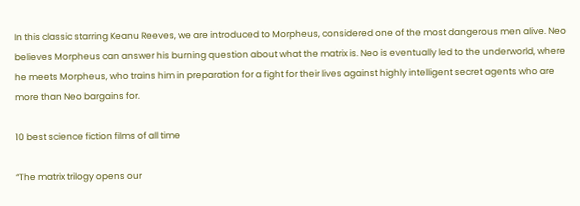In this classic starring Keanu Reeves, we are introduced to Morpheus, considered one of the most dangerous men alive. Neo believes Morpheus can answer his burning question about what the matrix is. Neo is eventually led to the underworld, where he meets Morpheus, who trains him in preparation for a fight for their lives against highly intelligent secret agents who are more than Neo bargains for.

10 best science fiction films of all time

“The matrix trilogy opens our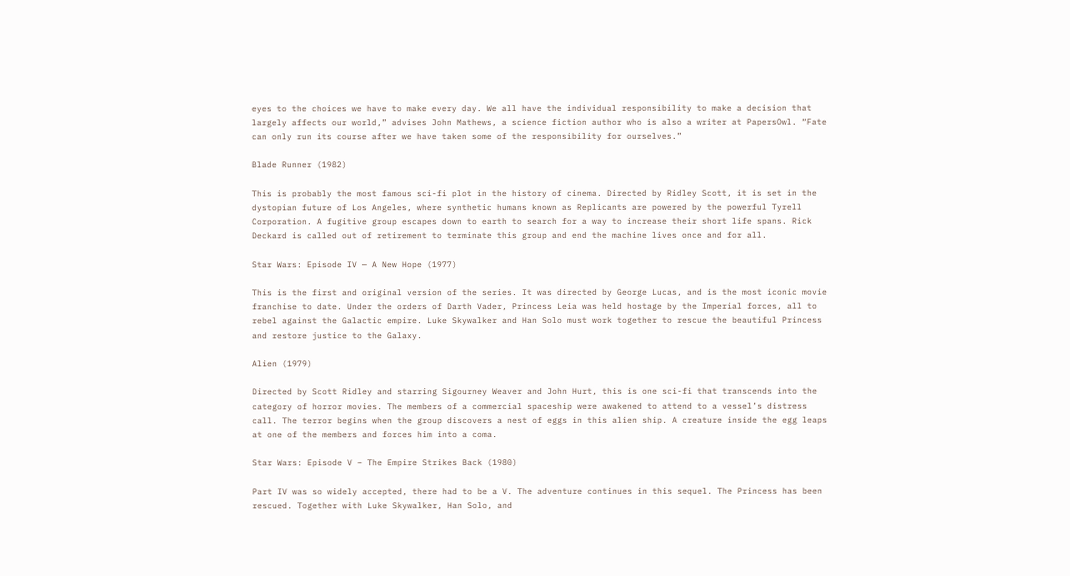eyes to the choices we have to make every day. We all have the individual responsibility to make a decision that largely affects our world,” advises John Mathews, a science fiction author who is also a writer at PapersOwl. “Fate can only run its course after we have taken some of the responsibility for ourselves.”

Blade Runner (1982)

This is probably the most famous sci-fi plot in the history of cinema. Directed by Ridley Scott, it is set in the dystopian future of Los Angeles, where synthetic humans known as Replicants are powered by the powerful Tyrell Corporation. A fugitive group escapes down to earth to search for a way to increase their short life spans. Rick Deckard is called out of retirement to terminate this group and end the machine lives once and for all.

Star Wars: Episode IV — A New Hope (1977)

This is the first and original version of the series. It was directed by George Lucas, and is the most iconic movie franchise to date. Under the orders of Darth Vader, Princess Leia was held hostage by the Imperial forces, all to rebel against the Galactic empire. Luke Skywalker and Han Solo must work together to rescue the beautiful Princess and restore justice to the Galaxy.

Alien (1979)

Directed by Scott Ridley and starring Sigourney Weaver and John Hurt, this is one sci-fi that transcends into the category of horror movies. The members of a commercial spaceship were awakened to attend to a vessel’s distress call. The terror begins when the group discovers a nest of eggs in this alien ship. A creature inside the egg leaps at one of the members and forces him into a coma.

Star Wars: Episode V – The Empire Strikes Back (1980)

Part IV was so widely accepted, there had to be a V. The adventure continues in this sequel. The Princess has been rescued. Together with Luke Skywalker, Han Solo, and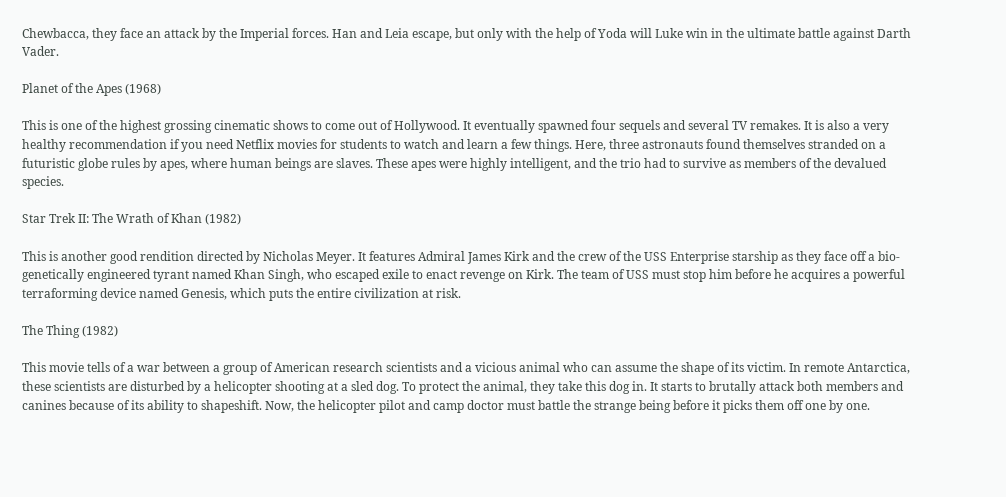Chewbacca, they face an attack by the Imperial forces. Han and Leia escape, but only with the help of Yoda will Luke win in the ultimate battle against Darth Vader.

Planet of the Apes (1968)

This is one of the highest grossing cinematic shows to come out of Hollywood. It eventually spawned four sequels and several TV remakes. It is also a very healthy recommendation if you need Netflix movies for students to watch and learn a few things. Here, three astronauts found themselves stranded on a futuristic globe rules by apes, where human beings are slaves. These apes were highly intelligent, and the trio had to survive as members of the devalued species.

Star Trek II: The Wrath of Khan (1982)

This is another good rendition directed by Nicholas Meyer. It features Admiral James Kirk and the crew of the USS Enterprise starship as they face off a bio-genetically engineered tyrant named Khan Singh, who escaped exile to enact revenge on Kirk. The team of USS must stop him before he acquires a powerful terraforming device named Genesis, which puts the entire civilization at risk.

The Thing (1982)

This movie tells of a war between a group of American research scientists and a vicious animal who can assume the shape of its victim. In remote Antarctica, these scientists are disturbed by a helicopter shooting at a sled dog. To protect the animal, they take this dog in. It starts to brutally attack both members and canines because of its ability to shapeshift. Now, the helicopter pilot and camp doctor must battle the strange being before it picks them off one by one.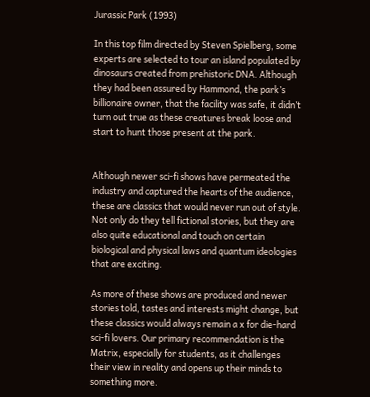Jurassic Park (1993)

In this top film directed by Steven Spielberg, some experts are selected to tour an island populated by dinosaurs created from prehistoric DNA. Although they had been assured by Hammond, the park’s billionaire owner, that the facility was safe, it didn’t turn out true as these creatures break loose and start to hunt those present at the park.


Although newer sci-fi shows have permeated the industry and captured the hearts of the audience, these are classics that would never run out of style. Not only do they tell fictional stories, but they are also quite educational and touch on certain biological and physical laws and quantum ideologies that are exciting.

As more of these shows are produced and newer stories told, tastes and interests might change, but these classics would always remain a x for die-hard sci-fi lovers. Our primary recommendation is the Matrix, especially for students, as it challenges their view in reality and opens up their minds to something more.